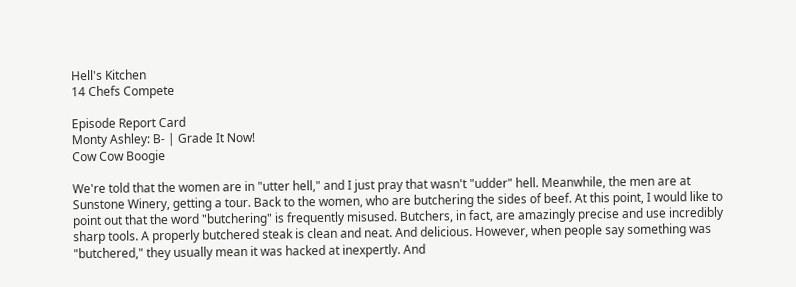Hell's Kitchen
14 Chefs Compete

Episode Report Card
Monty Ashley: B- | Grade It Now!
Cow Cow Boogie

We're told that the women are in "utter hell," and I just pray that wasn't "udder" hell. Meanwhile, the men are at Sunstone Winery, getting a tour. Back to the women, who are butchering the sides of beef. At this point, I would like to point out that the word "butchering" is frequently misused. Butchers, in fact, are amazingly precise and use incredibly sharp tools. A properly butchered steak is clean and neat. And delicious. However, when people say something was "butchered," they usually mean it was hacked at inexpertly. And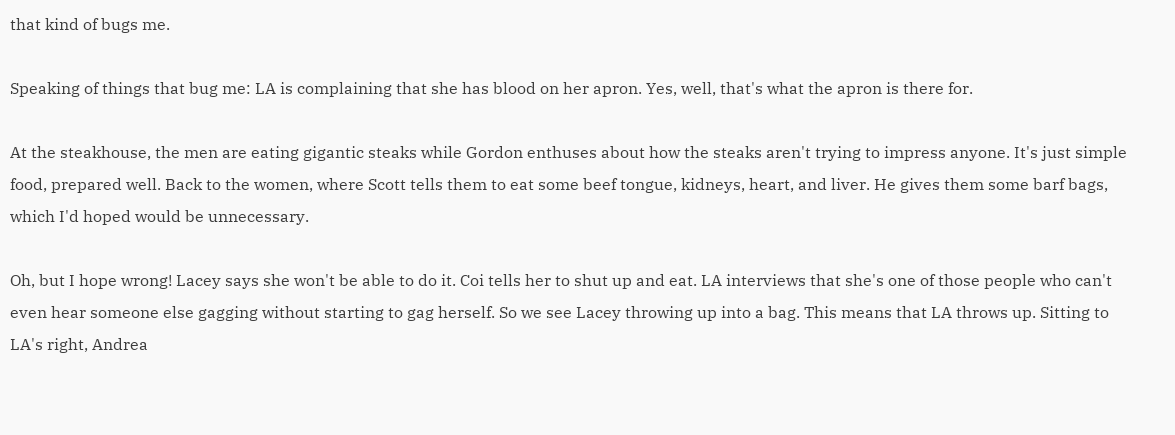that kind of bugs me.

Speaking of things that bug me: LA is complaining that she has blood on her apron. Yes, well, that's what the apron is there for.

At the steakhouse, the men are eating gigantic steaks while Gordon enthuses about how the steaks aren't trying to impress anyone. It's just simple food, prepared well. Back to the women, where Scott tells them to eat some beef tongue, kidneys, heart, and liver. He gives them some barf bags, which I'd hoped would be unnecessary.

Oh, but I hope wrong! Lacey says she won't be able to do it. Coi tells her to shut up and eat. LA interviews that she's one of those people who can't even hear someone else gagging without starting to gag herself. So we see Lacey throwing up into a bag. This means that LA throws up. Sitting to LA's right, Andrea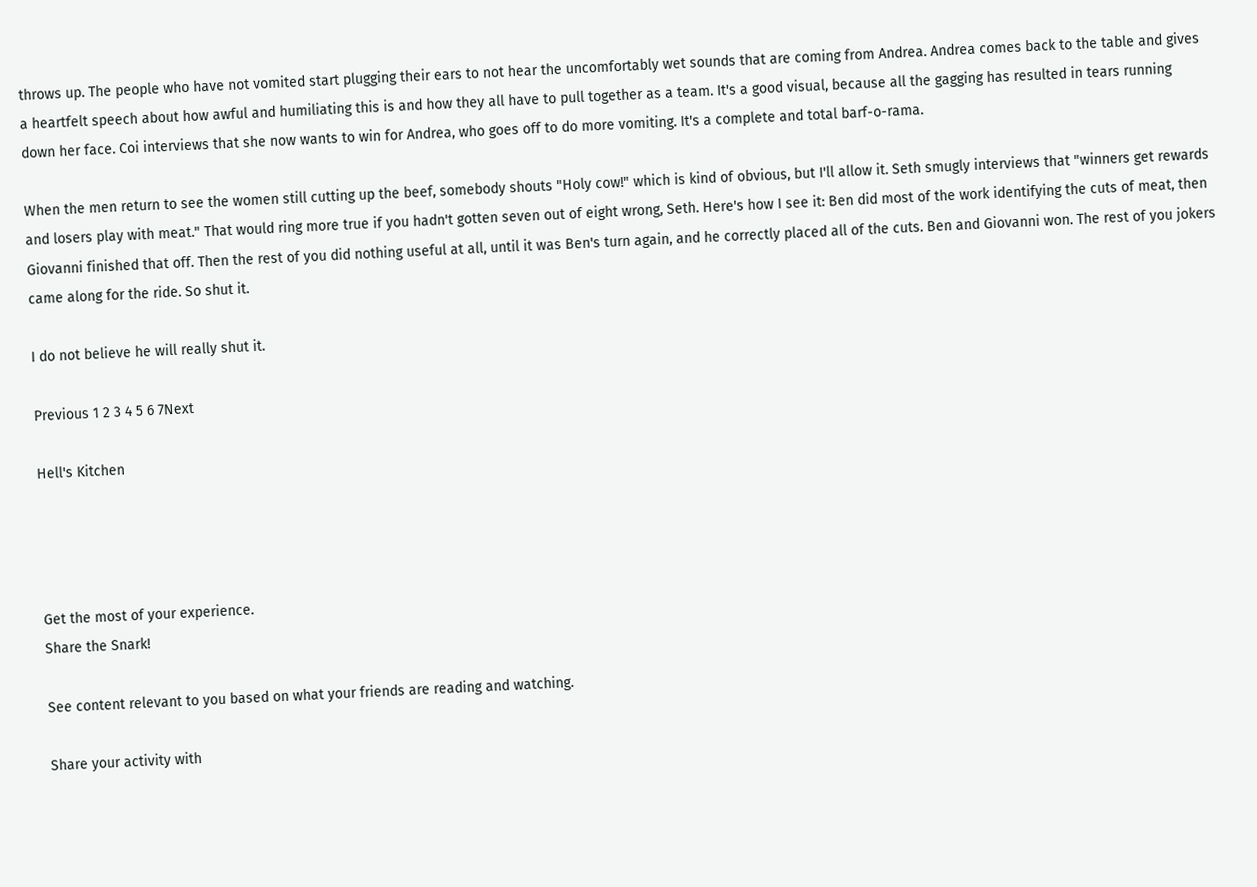throws up. The people who have not vomited start plugging their ears to not hear the uncomfortably wet sounds that are coming from Andrea. Andrea comes back to the table and gives a heartfelt speech about how awful and humiliating this is and how they all have to pull together as a team. It's a good visual, because all the gagging has resulted in tears running down her face. Coi interviews that she now wants to win for Andrea, who goes off to do more vomiting. It's a complete and total barf-o-rama.

When the men return to see the women still cutting up the beef, somebody shouts "Holy cow!" which is kind of obvious, but I'll allow it. Seth smugly interviews that "winners get rewards and losers play with meat." That would ring more true if you hadn't gotten seven out of eight wrong, Seth. Here's how I see it: Ben did most of the work identifying the cuts of meat, then Giovanni finished that off. Then the rest of you did nothing useful at all, until it was Ben's turn again, and he correctly placed all of the cuts. Ben and Giovanni won. The rest of you jokers came along for the ride. So shut it.

I do not believe he will really shut it.

Previous 1 2 3 4 5 6 7Next

Hell's Kitchen




Get the most of your experience.
Share the Snark!

See content relevant to you based on what your friends are reading and watching.

Share your activity with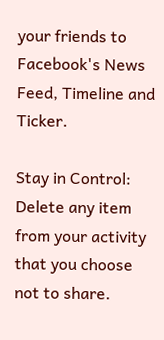your friends to Facebook's News Feed, Timeline and Ticker.

Stay in Control: Delete any item from your activity that you choose not to share.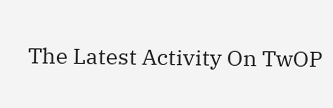The Latest Activity On TwOP